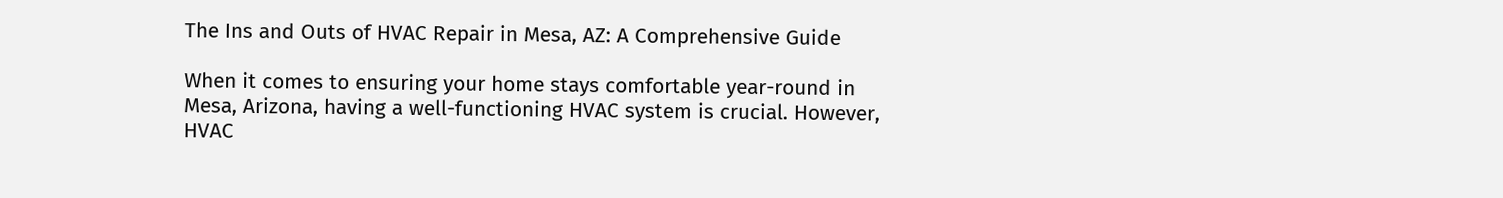The Ins and Outs of HVAC Repair in Mesa, AZ: A Comprehensive Guide

When it comes to ensuring your home stays comfortable year-round in Mesa, Arizona, having a well-functioning HVAC system is crucial. However, HVAC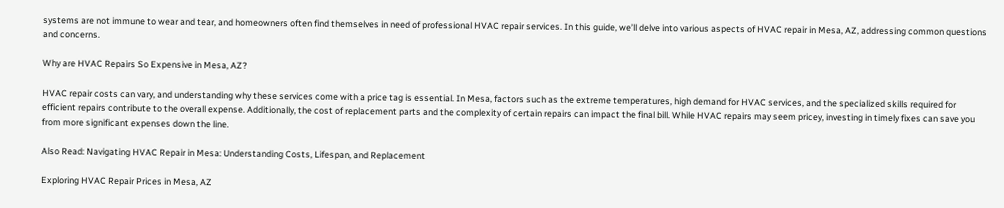systems are not immune to wear and tear, and homeowners often find themselves in need of professional HVAC repair services. In this guide, we’ll delve into various aspects of HVAC repair in Mesa, AZ, addressing common questions and concerns.

Why are HVAC Repairs So Expensive in Mesa, AZ?

HVAC repair costs can vary, and understanding why these services come with a price tag is essential. In Mesa, factors such as the extreme temperatures, high demand for HVAC services, and the specialized skills required for efficient repairs contribute to the overall expense. Additionally, the cost of replacement parts and the complexity of certain repairs can impact the final bill. While HVAC repairs may seem pricey, investing in timely fixes can save you from more significant expenses down the line.

Also Read: Navigating HVAC Repair in Mesa: Understanding Costs, Lifespan, and Replacement

Exploring HVAC Repair Prices in Mesa, AZ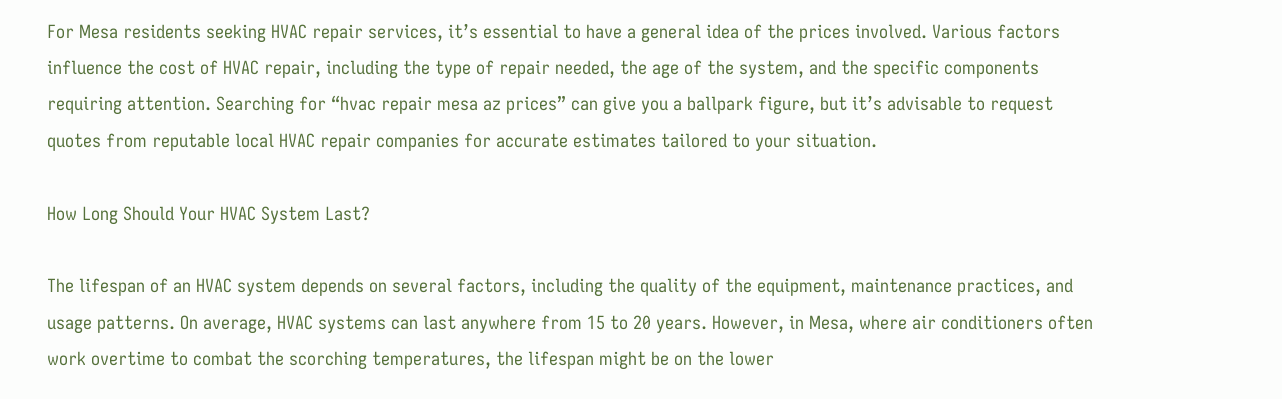For Mesa residents seeking HVAC repair services, it’s essential to have a general idea of the prices involved. Various factors influence the cost of HVAC repair, including the type of repair needed, the age of the system, and the specific components requiring attention. Searching for “hvac repair mesa az prices” can give you a ballpark figure, but it’s advisable to request quotes from reputable local HVAC repair companies for accurate estimates tailored to your situation.

How Long Should Your HVAC System Last?

The lifespan of an HVAC system depends on several factors, including the quality of the equipment, maintenance practices, and usage patterns. On average, HVAC systems can last anywhere from 15 to 20 years. However, in Mesa, where air conditioners often work overtime to combat the scorching temperatures, the lifespan might be on the lower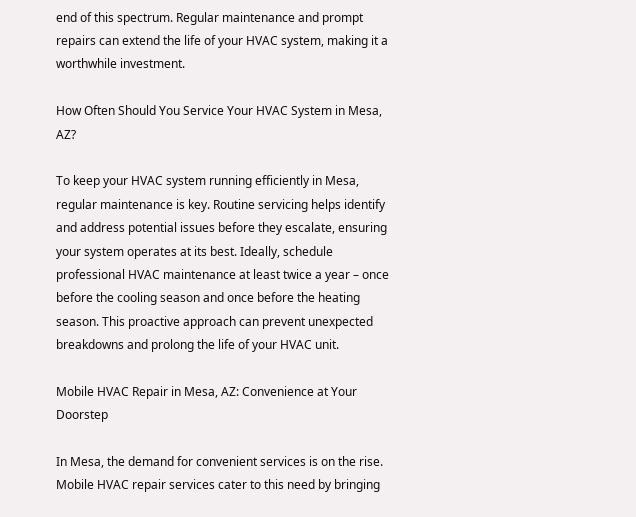end of this spectrum. Regular maintenance and prompt repairs can extend the life of your HVAC system, making it a worthwhile investment.

How Often Should You Service Your HVAC System in Mesa, AZ?

To keep your HVAC system running efficiently in Mesa, regular maintenance is key. Routine servicing helps identify and address potential issues before they escalate, ensuring your system operates at its best. Ideally, schedule professional HVAC maintenance at least twice a year – once before the cooling season and once before the heating season. This proactive approach can prevent unexpected breakdowns and prolong the life of your HVAC unit.

Mobile HVAC Repair in Mesa, AZ: Convenience at Your Doorstep

In Mesa, the demand for convenient services is on the rise. Mobile HVAC repair services cater to this need by bringing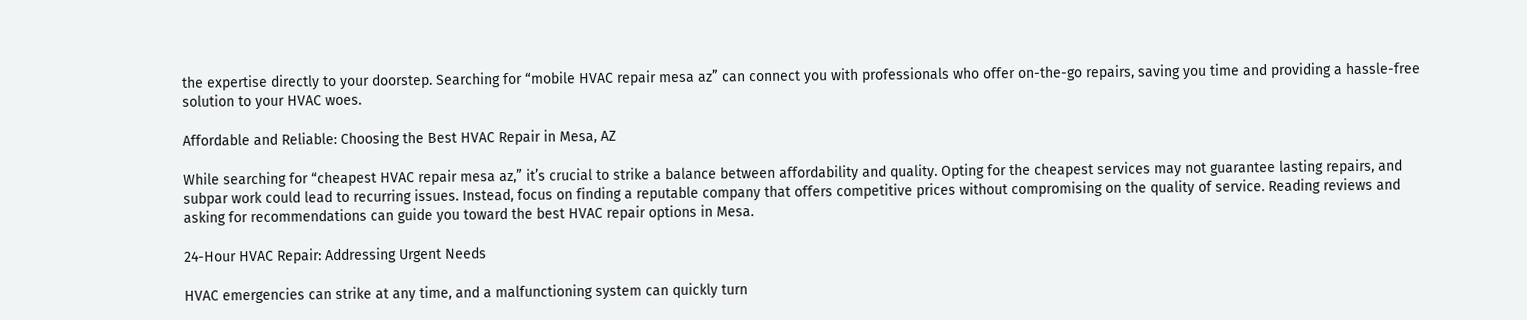the expertise directly to your doorstep. Searching for “mobile HVAC repair mesa az” can connect you with professionals who offer on-the-go repairs, saving you time and providing a hassle-free solution to your HVAC woes.

Affordable and Reliable: Choosing the Best HVAC Repair in Mesa, AZ

While searching for “cheapest HVAC repair mesa az,” it’s crucial to strike a balance between affordability and quality. Opting for the cheapest services may not guarantee lasting repairs, and subpar work could lead to recurring issues. Instead, focus on finding a reputable company that offers competitive prices without compromising on the quality of service. Reading reviews and asking for recommendations can guide you toward the best HVAC repair options in Mesa.

24-Hour HVAC Repair: Addressing Urgent Needs

HVAC emergencies can strike at any time, and a malfunctioning system can quickly turn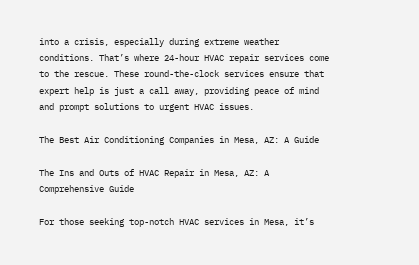into a crisis, especially during extreme weather conditions. That’s where 24-hour HVAC repair services come to the rescue. These round-the-clock services ensure that expert help is just a call away, providing peace of mind and prompt solutions to urgent HVAC issues.

The Best Air Conditioning Companies in Mesa, AZ: A Guide

The Ins and Outs of HVAC Repair in Mesa, AZ: A Comprehensive Guide

For those seeking top-notch HVAC services in Mesa, it’s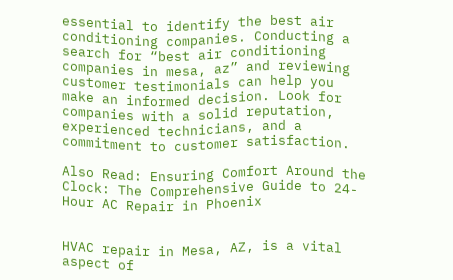essential to identify the best air conditioning companies. Conducting a search for “best air conditioning companies in mesa, az” and reviewing customer testimonials can help you make an informed decision. Look for companies with a solid reputation, experienced technicians, and a commitment to customer satisfaction.

Also Read: Ensuring Comfort Around the Clock: The Comprehensive Guide to 24-Hour AC Repair in Phoenix


HVAC repair in Mesa, AZ, is a vital aspect of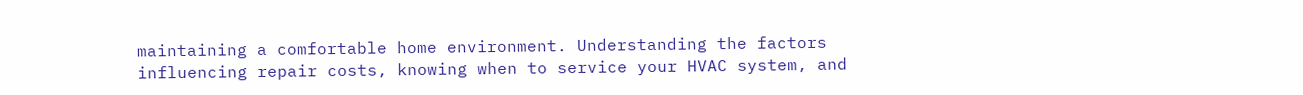maintaining a comfortable home environment. Understanding the factors influencing repair costs, knowing when to service your HVAC system, and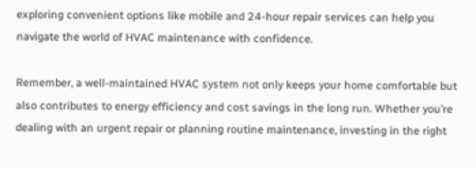exploring convenient options like mobile and 24-hour repair services can help you navigate the world of HVAC maintenance with confidence.

Remember, a well-maintained HVAC system not only keeps your home comfortable but also contributes to energy efficiency and cost savings in the long run. Whether you’re dealing with an urgent repair or planning routine maintenance, investing in the right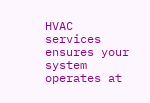HVAC services ensures your system operates at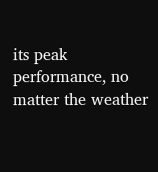its peak performance, no matter the weather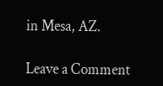in Mesa, AZ.

Leave a Comment